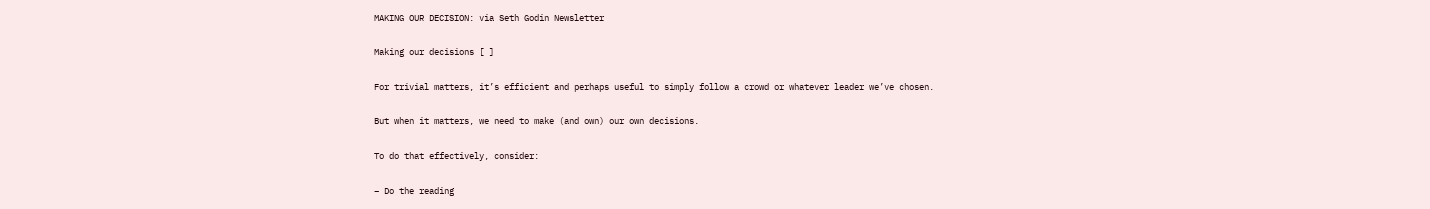MAKING OUR DECISION: via Seth Godin Newsletter

Making our decisions [ ]

For trivial matters, it’s efficient and perhaps useful to simply follow a crowd or whatever leader we’ve chosen.

But when it matters, we need to make (and own) our own decisions.

To do that effectively, consider:

– Do the reading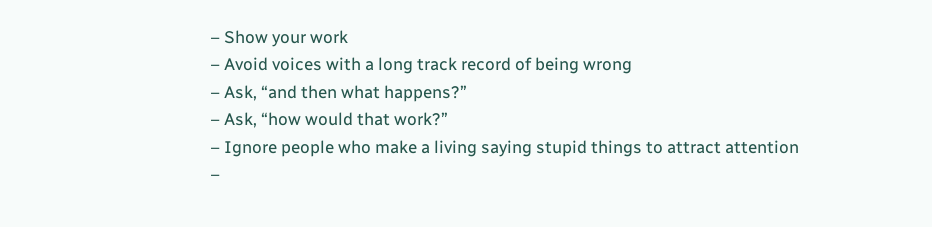– Show your work
– Avoid voices with a long track record of being wrong
– Ask, “and then what happens?”
– Ask, “how would that work?”
– Ignore people who make a living saying stupid things to attract attention
–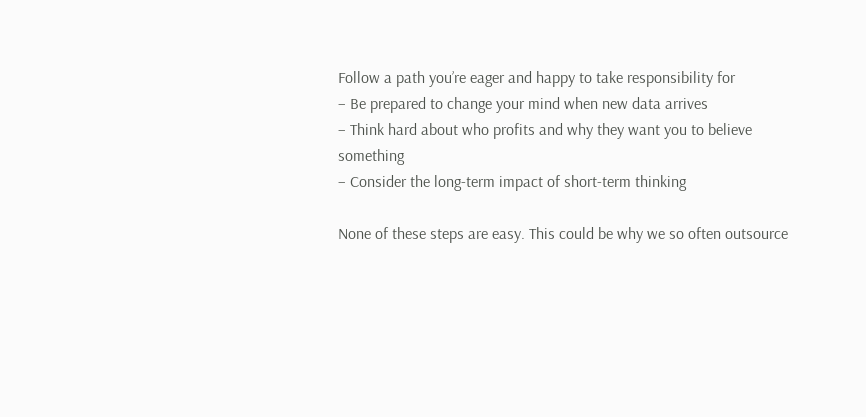Follow a path you’re eager and happy to take responsibility for
– Be prepared to change your mind when new data arrives
– Think hard about who profits and why they want you to believe something
– Consider the long-term impact of short-term thinking

None of these steps are easy. This could be why we so often outsource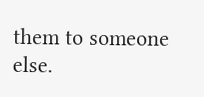them to someone else.